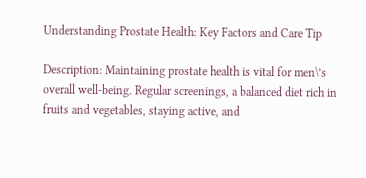Understanding Prostate Health: Key Factors and Care Tip

Description: Maintaining prostate health is vital for men\’s overall well-being. Regular screenings, a balanced diet rich in fruits and vegetables, staying active, and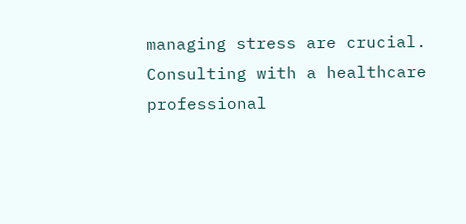managing stress are crucial. Consulting with a healthcare professional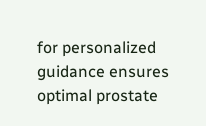for personalized guidance ensures optimal prostate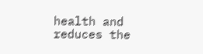health and reduces the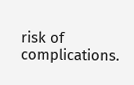risk of complications.